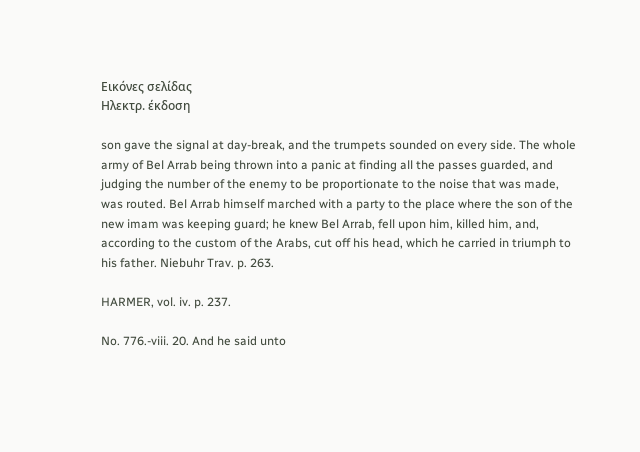Εικόνες σελίδας
Ηλεκτρ. έκδοση

son gave the signal at day-break, and the trumpets sounded on every side. The whole army of Bel Arrab being thrown into a panic at finding all the passes guarded, and judging the number of the enemy to be proportionate to the noise that was made, was routed. Bel Arrab himself marched with a party to the place where the son of the new imam was keeping guard; he knew Bel Arrab, fell upon him, killed him, and, according to the custom of the Arabs, cut off his head, which he carried in triumph to his father. Niebuhr Trav. p. 263.

HARMER, vol. iv. p. 237.

No. 776.-viii. 20. And he said unto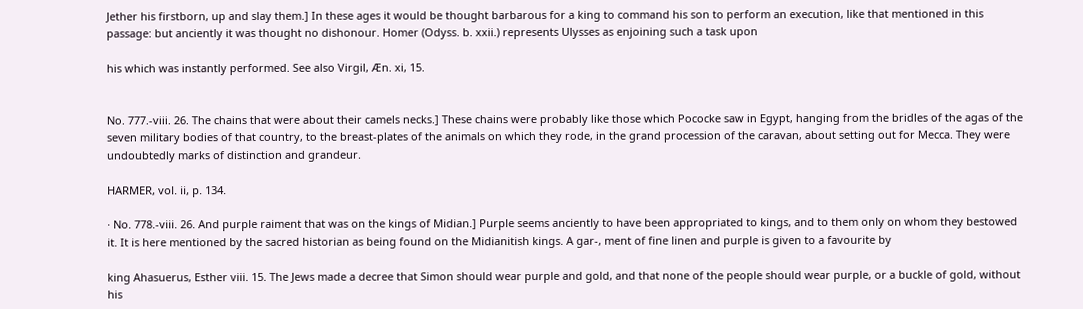Jether his firstborn, up and slay them.] In these ages it would be thought barbarous for a king to command his son to perform an execution, like that mentioned in this passage: but anciently it was thought no dishonour. Homer (Odyss. b. xxii.) represents Ulysses as enjoining such a task upon

his which was instantly performed. See also Virgil, Æn. xi, 15.


No. 777.-viii. 26. The chains that were about their camels necks.] These chains were probably like those which Pococke saw in Egypt, hanging from the bridles of the agas of the seven military bodies of that country, to the breast-plates of the animals on which they rode, in the grand procession of the caravan, about setting out for Mecca. They were undoubtedly marks of distinction and grandeur.

HARMER, vol. ii, p. 134.

· No. 778.-viii. 26. And purple raiment that was on the kings of Midian.] Purple seems anciently to have been appropriated to kings, and to them only on whom they bestowed it. It is here mentioned by the sacred historian as being found on the Midianitish kings. A gar-, ment of fine linen and purple is given to a favourite by

king Ahasuerus, Esther viii. 15. The Jews made a decree that Simon should wear purple and gold, and that none of the people should wear purple, or a buckle of gold, without his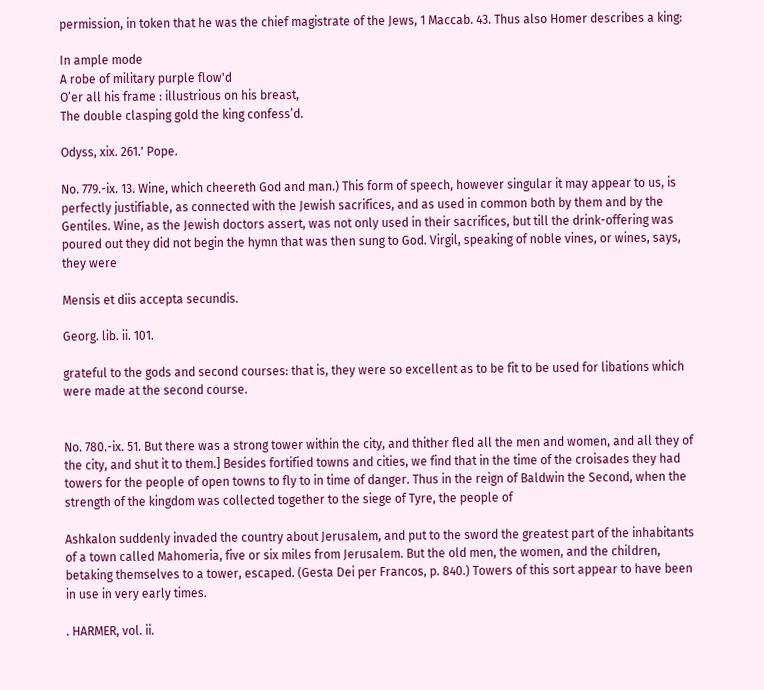permission, in token that he was the chief magistrate of the Jews, 1 Maccab. 43. Thus also Homer describes a king:

In ample mode
A robe of military purple flow'd
O’er all his frame : illustrious on his breast,
The double clasping gold the king confess’d.

Odyss, xix. 261.' Pope.

No. 779.-ix. 13. Wine, which cheereth God and man.) This form of speech, however singular it may appear to us, is perfectly justifiable, as connected with the Jewish sacrifices, and as used in common both by them and by the Gentiles. Wine, as the Jewish doctors assert, was not only used in their sacrifices, but till the drink-offering was poured out they did not begin the hymn that was then sung to God. Virgil, speaking of noble vines, or wines, says, they were

Mensis et diis accepta secundis.

Georg. lib. ii. 101.

grateful to the gods and second courses: that is, they were so excellent as to be fit to be used for libations which were made at the second course.


No. 780.-ix. 51. But there was a strong tower within the city, and thither fled all the men and women, and all they of the city, and shut it to them.] Besides fortified towns and cities, we find that in the time of the croisades they had towers for the people of open towns to fly to in time of danger. Thus in the reign of Baldwin the Second, when the strength of the kingdom was collected together to the siege of Tyre, the people of

Ashkalon suddenly invaded the country about Jerusalem, and put to the sword the greatest part of the inhabitants of a town called Mahomeria, five or six miles from Jerusalem. But the old men, the women, and the children, betaking themselves to a tower, escaped. (Gesta Dei per Francos, p. 840.) Towers of this sort appear to have been in use in very early times.

. HARMER, vol. ii.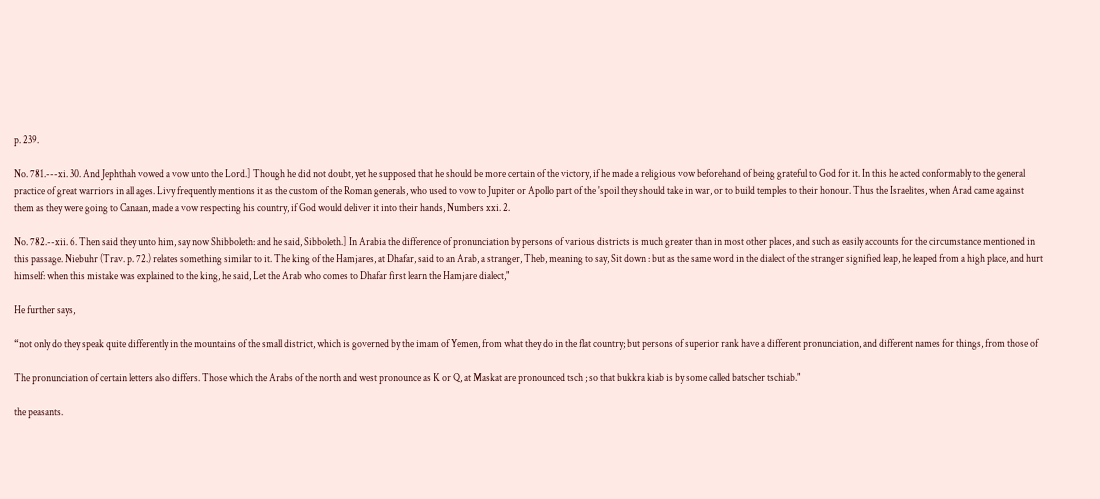p. 239.

No. 781.---xi. 30. And Jephthah vowed a vow unto the Lord.] Though he did not doubt, yet he supposed that he should be more certain of the victory, if he made a religious vow beforehand of being grateful to God for it. In this he acted conformably to the general practice of great warriors in all ages. Livy frequently mentions it as the custom of the Roman generals, who used to vow to Jupiter or Apollo part of the 'spoil they should take in war, or to build temples to their honour. Thus the Israelites, when Arad came against them as they were going to Canaan, made a vow respecting his country, if God would deliver it into their hands, Numbers xxi. 2.

No. 782.--xii. 6. Then said they unto him, say now Shibboleth: and he said, Sibboleth.] In Arabia the difference of pronunciation by persons of various districts is much greater than in most other places, and such as easily accounts for the circumstance mentioned in this passage. Niebuhr (Trav. p. 72.) relates something similar to it. The king of the Hamjares, at Dhafar, said to an Arab, a stranger, Theb, meaning to say, Sit down : but as the same word in the dialect of the stranger signified leap, he leaped from a high place, and hurt himself: when this mistake was explained to the king, he said, Let the Arab who comes to Dhafar first learn the Hamjare dialect,"

He further says,

“not only do they speak quite differently in the mountains of the small district, which is governed by the imam of Yemen, from what they do in the flat country; but persons of superior rank have a different pronunciation, and different names for things, from those of

The pronunciation of certain letters also differs. Those which the Arabs of the north and west pronounce as K or Q, at Maskat are pronounced tsch ; so that bukkra kiab is by some called batscher tschiab."

the peasants.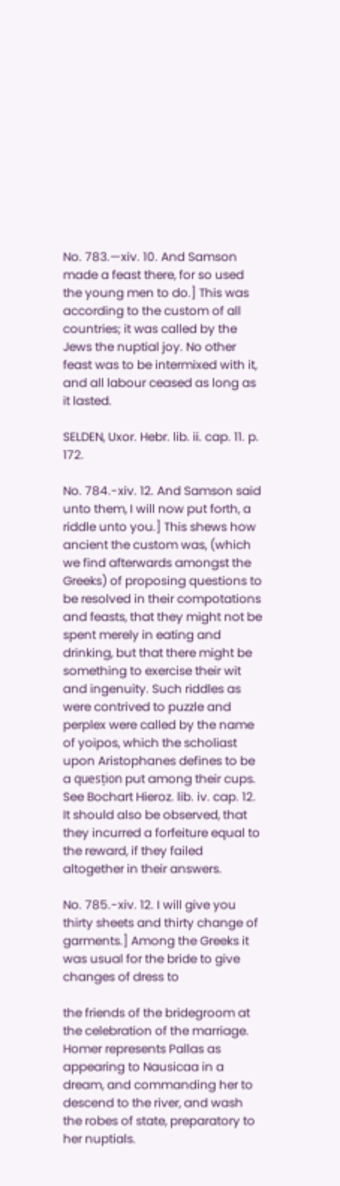No. 783.—xiv. 10. And Samson made a feast there, for so used the young men to do.] This was according to the custom of all countries; it was called by the Jews the nuptial joy. No other feast was to be intermixed with it, and all labour ceased as long as it lasted.

SELDEN, Uxor. Hebr. lib. ii. cap. 11. p. 172.

No. 784.-xiv. 12. And Samson said unto them, I will now put forth, a riddle unto you.] This shews how ancient the custom was, (which we find afterwards amongst the Greeks) of proposing questions to be resolved in their compotations and feasts, that they might not be spent merely in eating and drinking, but that there might be something to exercise their wit and ingenuity. Such riddles as were contrived to puzzle and perplex were called by the name of yoipos, which the scholiast upon Aristophanes defines to be a quesțion put among their cups. See Bochart Hieroz. lib. iv. cap. 12. It should also be observed, that they incurred a forfeiture equal to the reward, if they failed altogether in their answers.

No. 785.-xiv. 12. I will give you thirty sheets and thirty change of garments.] Among the Greeks it was usual for the bride to give changes of dress to

the friends of the bridegroom at the celebration of the marriage. Homer represents Pallas as appearing to Nausicaa in a dream, and commanding her to descend to the river, and wash the robes of state, preparatory to her nuptials.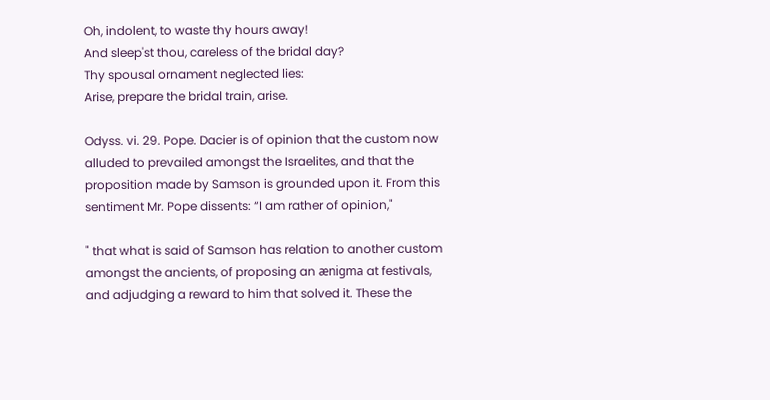Oh, indolent, to waste thy hours away!
And sleep'st thou, careless of the bridal day?
Thy spousal ornament neglected lies:
Arise, prepare the bridal train, arise.

Odyss. vi. 29. Pope. Dacier is of opinion that the custom now alluded to prevailed amongst the Israelites, and that the proposition made by Samson is grounded upon it. From this sentiment Mr. Pope dissents: “I am rather of opinion,"

" that what is said of Samson has relation to another custom amongst the ancients, of proposing an ænigma at festivals, and adjudging a reward to him that solved it. These the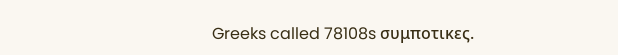Greeks called 78108s συμποτικες.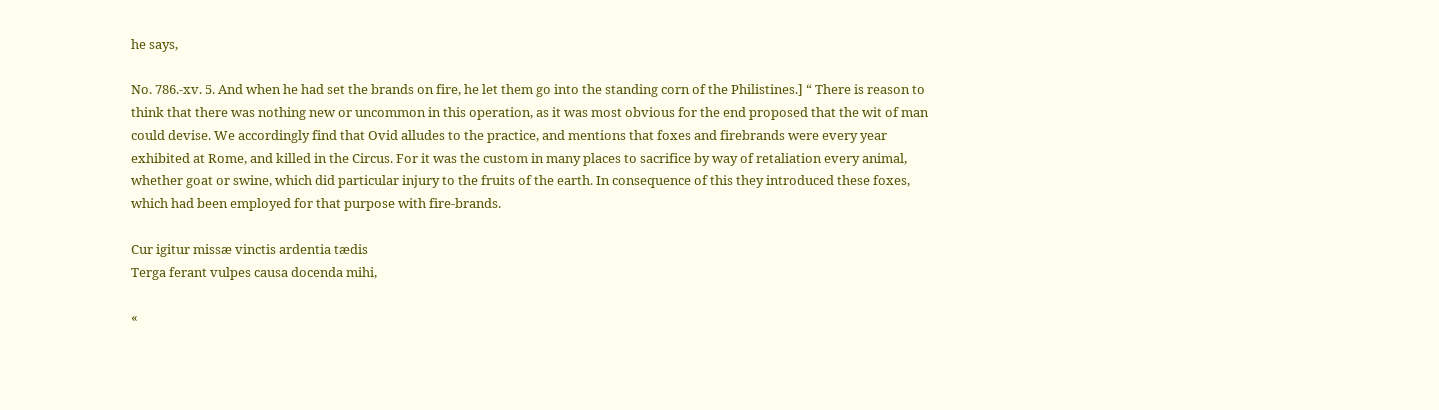he says,

No. 786.-xv. 5. And when he had set the brands on fire, he let them go into the standing corn of the Philistines.] “ There is reason to think that there was nothing new or uncommon in this operation, as it was most obvious for the end proposed that the wit of man could devise. We accordingly find that Ovid alludes to the practice, and mentions that foxes and firebrands were every year exhibited at Rome, and killed in the Circus. For it was the custom in many places to sacrifice by way of retaliation every animal, whether goat or swine, which did particular injury to the fruits of the earth. In consequence of this they introduced these foxes, which had been employed for that purpose with fire-brands.

Cur igitur missæ vinctis ardentia tædis
Terga ferant vulpes causa docenda mihi,

«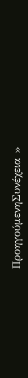ΠροηγούμενηΣυνέχεια »